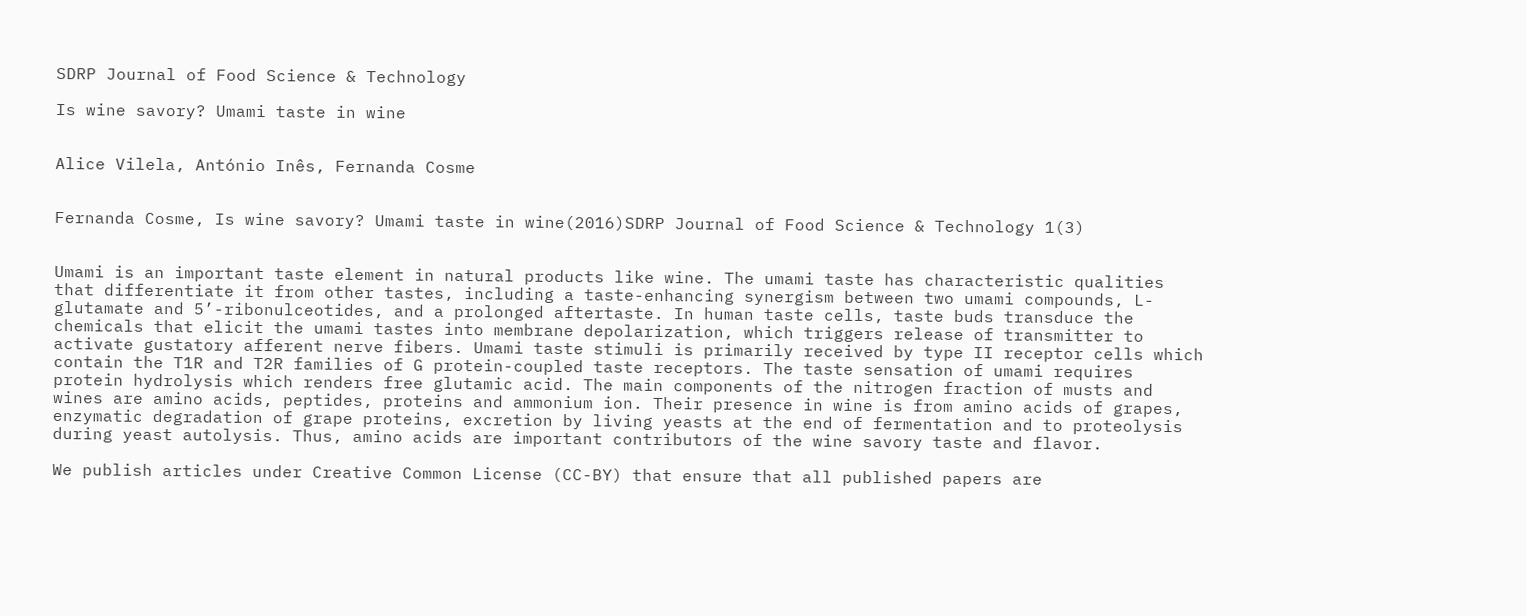SDRP Journal of Food Science & Technology

Is wine savory? Umami taste in wine


Alice Vilela, António Inês, Fernanda Cosme


Fernanda Cosme, Is wine savory? Umami taste in wine(2016)SDRP Journal of Food Science & Technology 1(3)


Umami is an important taste element in natural products like wine. The umami taste has characteristic qualities that differentiate it from other tastes, including a taste-enhancing synergism between two umami compounds, L-glutamate and 5’-ribonulceotides, and a prolonged aftertaste. In human taste cells, taste buds transduce the chemicals that elicit the umami tastes into membrane depolarization, which triggers release of transmitter to activate gustatory afferent nerve fibers. Umami taste stimuli is primarily received by type II receptor cells which contain the T1R and T2R families of G protein-coupled taste receptors. The taste sensation of umami requires protein hydrolysis which renders free glutamic acid. The main components of the nitrogen fraction of musts and wines are amino acids, peptides, proteins and ammonium ion. Their presence in wine is from amino acids of grapes, enzymatic degradation of grape proteins, excretion by living yeasts at the end of fermentation and to proteolysis during yeast autolysis. Thus, amino acids are important contributors of the wine savory taste and flavor.

We publish articles under Creative Common License (CC-BY) that ensure that all published papers are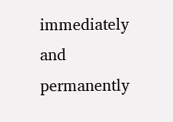immediately and permanently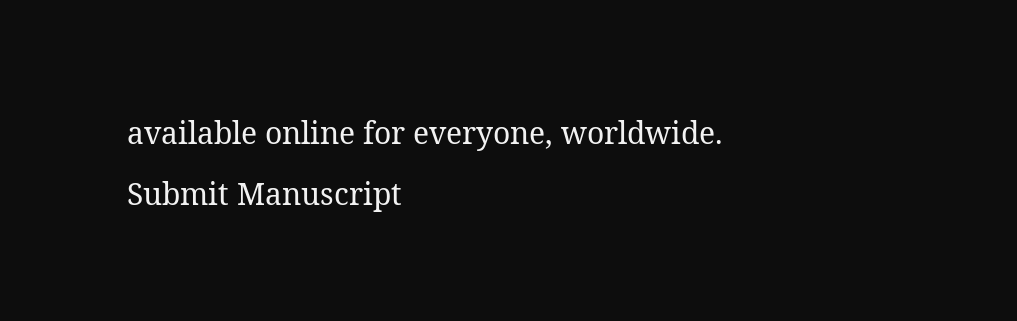available online for everyone, worldwide.
Submit Manuscript